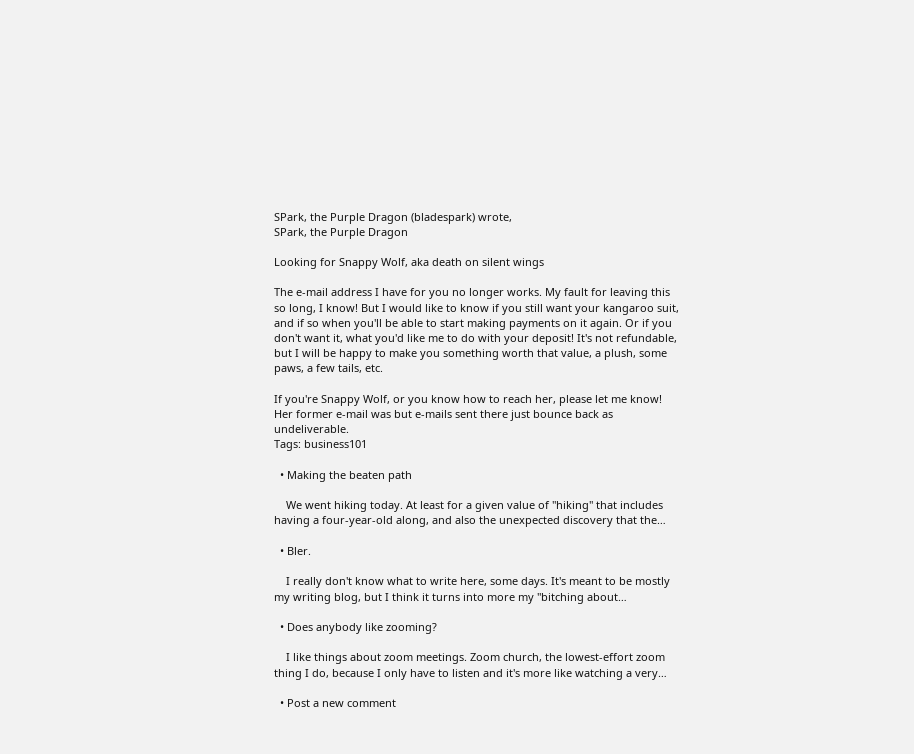SPark, the Purple Dragon (bladespark) wrote,
SPark, the Purple Dragon

Looking for Snappy Wolf, aka death on silent wings

The e-mail address I have for you no longer works. My fault for leaving this so long, I know! But I would like to know if you still want your kangaroo suit, and if so when you'll be able to start making payments on it again. Or if you don't want it, what you'd like me to do with your deposit! It's not refundable, but I will be happy to make you something worth that value, a plush, some paws, a few tails, etc.

If you're Snappy Wolf, or you know how to reach her, please let me know! Her former e-mail was but e-mails sent there just bounce back as undeliverable.
Tags: business101

  • Making the beaten path

    We went hiking today. At least for a given value of "hiking" that includes having a four-year-old along, and also the unexpected discovery that the…

  • Bler.

    I really don't know what to write here, some days. It's meant to be mostly my writing blog, but I think it turns into more my "bitching about…

  • Does anybody like zooming?

    I like things about zoom meetings. Zoom church, the lowest-effort zoom thing I do, because I only have to listen and it's more like watching a very…

  • Post a new comment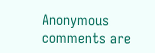Anonymous comments are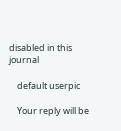disabled in this journal

    default userpic

    Your reply will be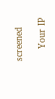screened

    Your IP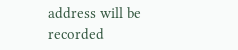address will be recorded